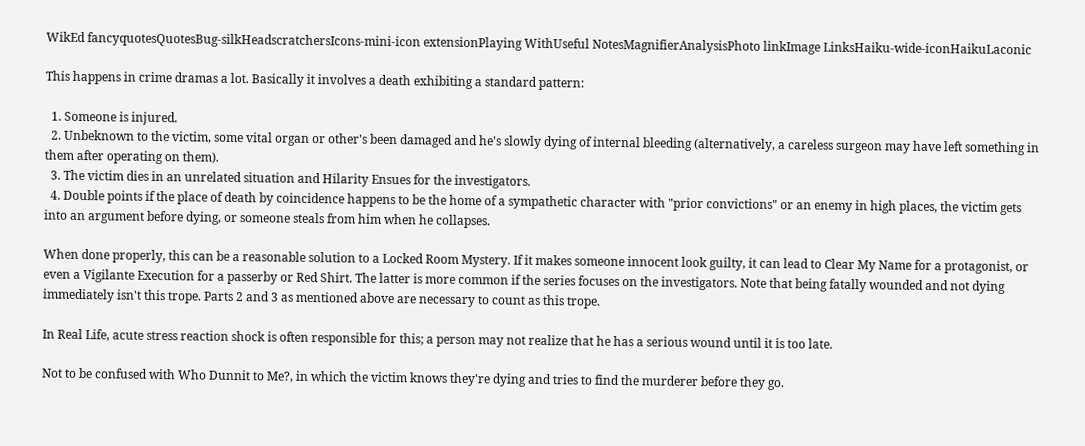WikEd fancyquotesQuotesBug-silkHeadscratchersIcons-mini-icon extensionPlaying WithUseful NotesMagnifierAnalysisPhoto linkImage LinksHaiku-wide-iconHaikuLaconic

This happens in crime dramas a lot. Basically it involves a death exhibiting a standard pattern:

  1. Someone is injured.
  2. Unbeknown to the victim, some vital organ or other's been damaged and he's slowly dying of internal bleeding (alternatively, a careless surgeon may have left something in them after operating on them).
  3. The victim dies in an unrelated situation and Hilarity Ensues for the investigators.
  4. Double points if the place of death by coincidence happens to be the home of a sympathetic character with "prior convictions" or an enemy in high places, the victim gets into an argument before dying, or someone steals from him when he collapses.

When done properly, this can be a reasonable solution to a Locked Room Mystery. If it makes someone innocent look guilty, it can lead to Clear My Name for a protagonist, or even a Vigilante Execution for a passerby or Red Shirt. The latter is more common if the series focuses on the investigators. Note that being fatally wounded and not dying immediately isn't this trope. Parts 2 and 3 as mentioned above are necessary to count as this trope.

In Real Life, acute stress reaction shock is often responsible for this; a person may not realize that he has a serious wound until it is too late.

Not to be confused with Who Dunnit to Me?, in which the victim knows they're dying and tries to find the murderer before they go.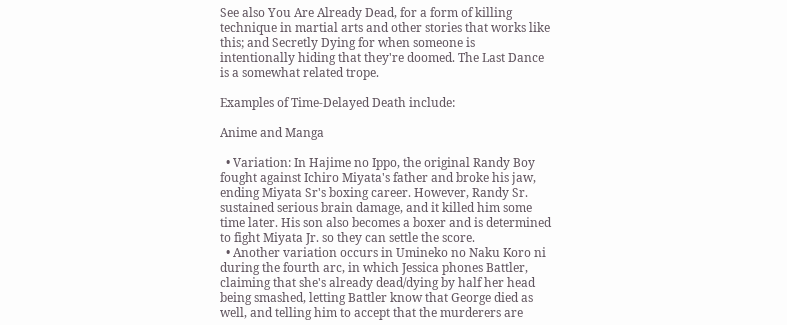See also You Are Already Dead, for a form of killing technique in martial arts and other stories that works like this; and Secretly Dying for when someone is intentionally hiding that they're doomed. The Last Dance is a somewhat related trope.

Examples of Time-Delayed Death include:

Anime and Manga

  • Variation: In Hajime no Ippo, the original Randy Boy fought against Ichiro Miyata's father and broke his jaw, ending Miyata Sr's boxing career. However, Randy Sr. sustained serious brain damage, and it killed him some time later. His son also becomes a boxer and is determined to fight Miyata Jr. so they can settle the score.
  • Another variation occurs in Umineko no Naku Koro ni during the fourth arc, in which Jessica phones Battler, claiming that she's already dead/dying by half her head being smashed, letting Battler know that George died as well, and telling him to accept that the murderers are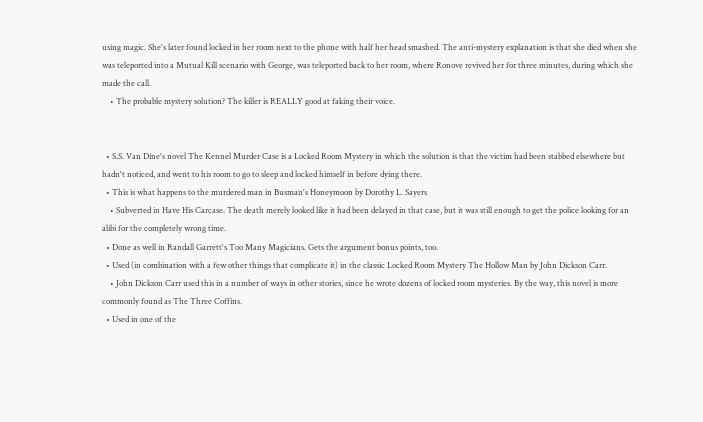using magic. She's later found locked in her room next to the phone with half her head smashed. The anti-mystery explanation is that she died when she was teleported into a Mutual Kill scenario with George, was teleported back to her room, where Ronove revived her for three minutes, during which she made the call.
    • The probable mystery solution? The killer is REALLY good at faking their voice.


  • S.S. Van Dine's novel The Kennel Murder Case is a Locked Room Mystery in which the solution is that the victim had been stabbed elsewhere but hadn't noticed, and went to his room to go to sleep and locked himself in before dying there.
  • This is what happens to the murdered man in Busman's Honeymoon by Dorothy L. Sayers
    • Subverted in Have His Carcase. The death merely looked like it had been delayed in that case, but it was still enough to get the police looking for an alibi for the completely wrong time.
  • Done as well in Randall Garrett's Too Many Magicians. Gets the argument bonus points, too.
  • Used (in combination with a few other things that complicate it) in the classic Locked Room Mystery The Hollow Man by John Dickson Carr.
    • John Dickson Carr used this in a number of ways in other stories, since he wrote dozens of locked room mysteries. By the way, this novel is more commonly found as The Three Coffins.
  • Used in one of the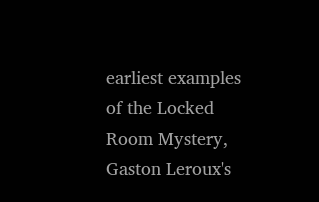earliest examples of the Locked Room Mystery, Gaston Leroux's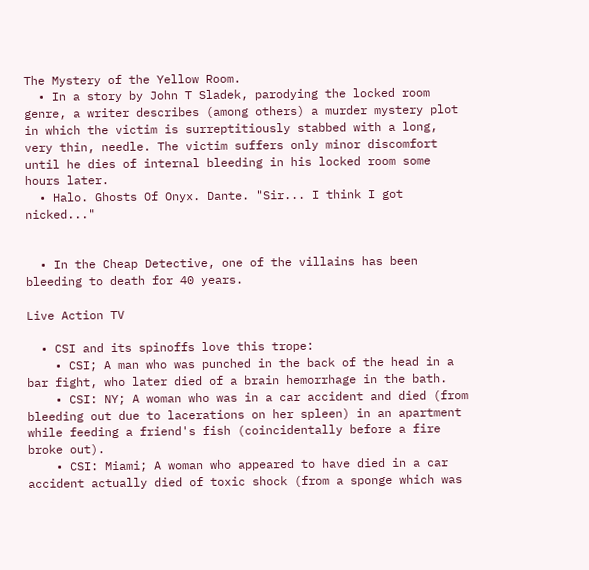The Mystery of the Yellow Room.
  • In a story by John T Sladek, parodying the locked room genre, a writer describes (among others) a murder mystery plot in which the victim is surreptitiously stabbed with a long, very thin, needle. The victim suffers only minor discomfort until he dies of internal bleeding in his locked room some hours later.
  • Halo. Ghosts Of Onyx. Dante. "Sir... I think I got nicked..."


  • In the Cheap Detective, one of the villains has been bleeding to death for 40 years.

Live Action TV

  • CSI and its spinoffs love this trope:
    • CSI; A man who was punched in the back of the head in a bar fight, who later died of a brain hemorrhage in the bath.
    • CSI: NY; A woman who was in a car accident and died (from bleeding out due to lacerations on her spleen) in an apartment while feeding a friend's fish (coincidentally before a fire broke out).
    • CSI: Miami; A woman who appeared to have died in a car accident actually died of toxic shock (from a sponge which was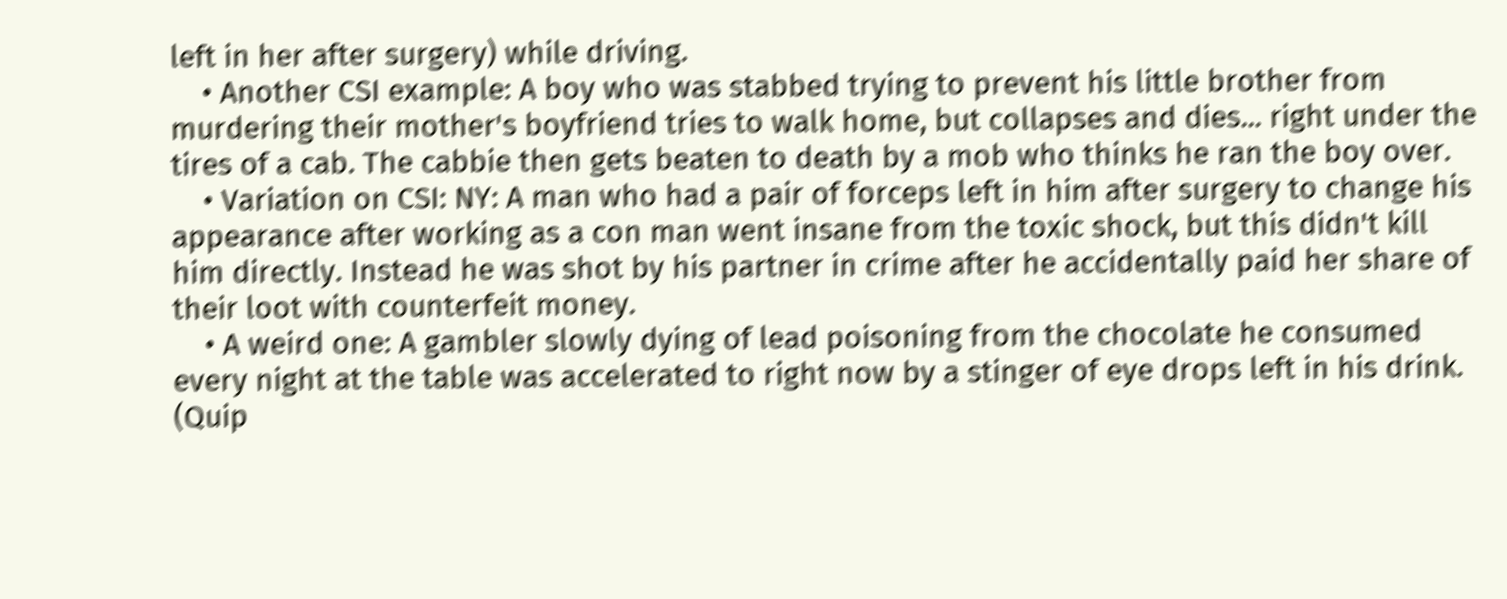left in her after surgery) while driving.
    • Another CSI example: A boy who was stabbed trying to prevent his little brother from murdering their mother's boyfriend tries to walk home, but collapses and dies... right under the tires of a cab. The cabbie then gets beaten to death by a mob who thinks he ran the boy over.
    • Variation on CSI: NY: A man who had a pair of forceps left in him after surgery to change his appearance after working as a con man went insane from the toxic shock, but this didn't kill him directly. Instead he was shot by his partner in crime after he accidentally paid her share of their loot with counterfeit money.
    • A weird one: A gambler slowly dying of lead poisoning from the chocolate he consumed every night at the table was accelerated to right now by a stinger of eye drops left in his drink. (Quip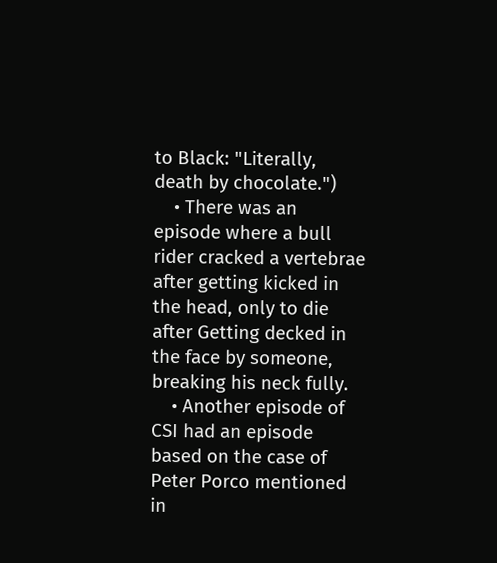to Black: "Literally, death by chocolate.")
    • There was an episode where a bull rider cracked a vertebrae after getting kicked in the head, only to die after Getting decked in the face by someone, breaking his neck fully.
    • Another episode of CSI had an episode based on the case of Peter Porco mentioned in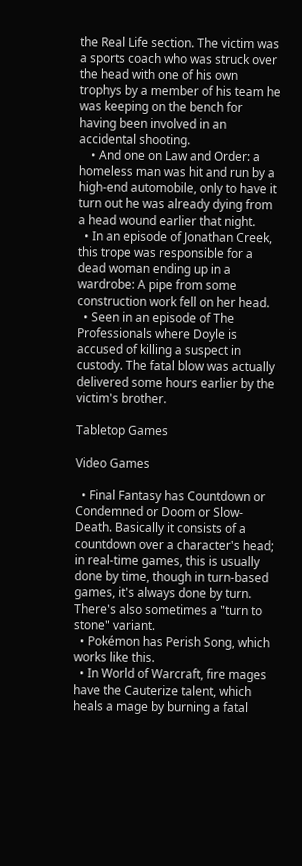the Real Life section. The victim was a sports coach who was struck over the head with one of his own trophys by a member of his team he was keeping on the bench for having been involved in an accidental shooting.
    • And one on Law and Order: a homeless man was hit and run by a high-end automobile, only to have it turn out he was already dying from a head wound earlier that night.
  • In an episode of Jonathan Creek, this trope was responsible for a dead woman ending up in a wardrobe: A pipe from some construction work fell on her head.
  • Seen in an episode of The Professionals where Doyle is accused of killing a suspect in custody. The fatal blow was actually delivered some hours earlier by the victim's brother.

Tabletop Games

Video Games

  • Final Fantasy has Countdown or Condemned or Doom or Slow-Death. Basically it consists of a countdown over a character's head; in real-time games, this is usually done by time, though in turn-based games, it's always done by turn. There's also sometimes a "turn to stone" variant.
  • Pokémon has Perish Song, which works like this.
  • In World of Warcraft, fire mages have the Cauterize talent, which heals a mage by burning a fatal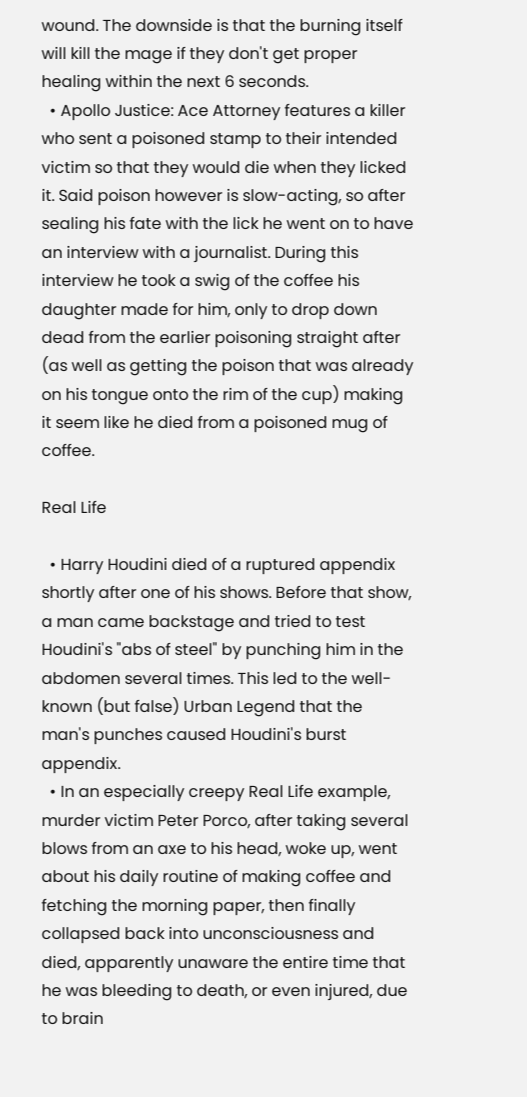wound. The downside is that the burning itself will kill the mage if they don't get proper healing within the next 6 seconds.
  • Apollo Justice: Ace Attorney features a killer who sent a poisoned stamp to their intended victim so that they would die when they licked it. Said poison however is slow-acting, so after sealing his fate with the lick he went on to have an interview with a journalist. During this interview he took a swig of the coffee his daughter made for him, only to drop down dead from the earlier poisoning straight after (as well as getting the poison that was already on his tongue onto the rim of the cup) making it seem like he died from a poisoned mug of coffee.

Real Life

  • Harry Houdini died of a ruptured appendix shortly after one of his shows. Before that show, a man came backstage and tried to test Houdini's "abs of steel" by punching him in the abdomen several times. This led to the well-known (but false) Urban Legend that the man's punches caused Houdini's burst appendix.
  • In an especially creepy Real Life example, murder victim Peter Porco, after taking several blows from an axe to his head, woke up, went about his daily routine of making coffee and fetching the morning paper, then finally collapsed back into unconsciousness and died, apparently unaware the entire time that he was bleeding to death, or even injured, due to brain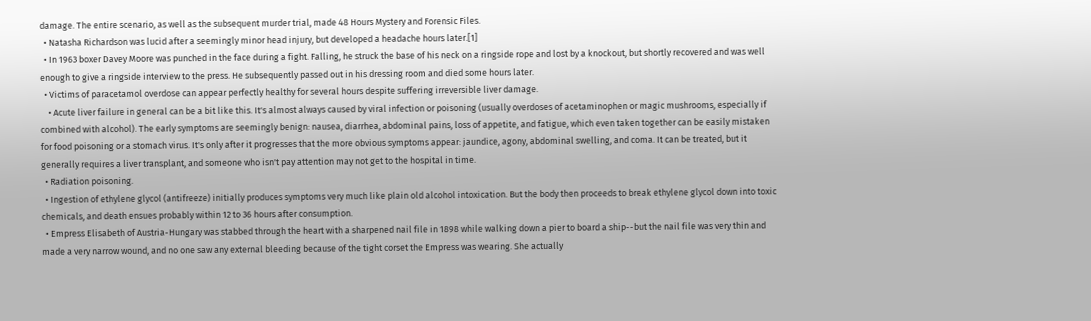damage. The entire scenario, as well as the subsequent murder trial, made 48 Hours Mystery and Forensic Files.
  • Natasha Richardson was lucid after a seemingly minor head injury, but developed a headache hours later.[1]
  • In 1963 boxer Davey Moore was punched in the face during a fight. Falling, he struck the base of his neck on a ringside rope and lost by a knockout, but shortly recovered and was well enough to give a ringside interview to the press. He subsequently passed out in his dressing room and died some hours later.
  • Victims of paracetamol overdose can appear perfectly healthy for several hours despite suffering irreversible liver damage.
    • Acute liver failure in general can be a bit like this. It's almost always caused by viral infection or poisoning (usually overdoses of acetaminophen or magic mushrooms, especially if combined with alcohol). The early symptoms are seemingly benign: nausea, diarrhea, abdominal pains, loss of appetite, and fatigue, which even taken together can be easily mistaken for food poisoning or a stomach virus. It's only after it progresses that the more obvious symptoms appear: jaundice, agony, abdominal swelling, and coma. It can be treated, but it generally requires a liver transplant, and someone who isn't pay attention may not get to the hospital in time.
  • Radiation poisoning.
  • Ingestion of ethylene glycol (antifreeze) initially produces symptoms very much like plain old alcohol intoxication. But the body then proceeds to break ethylene glycol down into toxic chemicals, and death ensues probably within 12 to 36 hours after consumption.
  • Empress Elisabeth of Austria-Hungary was stabbed through the heart with a sharpened nail file in 1898 while walking down a pier to board a ship--but the nail file was very thin and made a very narrow wound, and no one saw any external bleeding because of the tight corset the Empress was wearing. She actually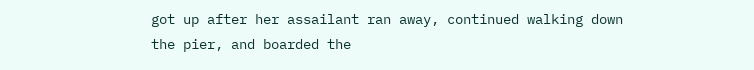got up after her assailant ran away, continued walking down the pier, and boarded the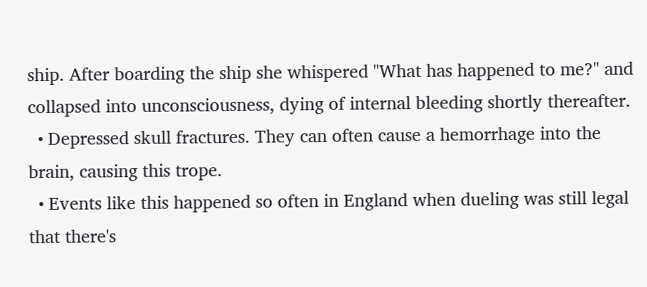ship. After boarding the ship she whispered "What has happened to me?" and collapsed into unconsciousness, dying of internal bleeding shortly thereafter.
  • Depressed skull fractures. They can often cause a hemorrhage into the brain, causing this trope.
  • Events like this happened so often in England when dueling was still legal that there's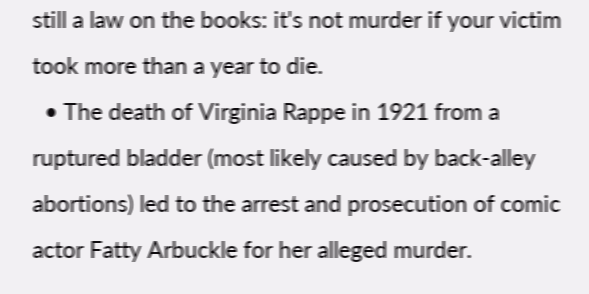still a law on the books: it's not murder if your victim took more than a year to die.
  • The death of Virginia Rappe in 1921 from a ruptured bladder (most likely caused by back-alley abortions) led to the arrest and prosecution of comic actor Fatty Arbuckle for her alleged murder.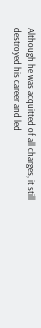Although he was acquitted of all charges, it still destroyed his career and led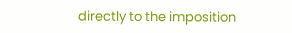directly to the imposition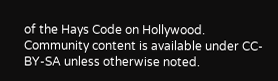of the Hays Code on Hollywood.
Community content is available under CC-BY-SA unless otherwise noted.